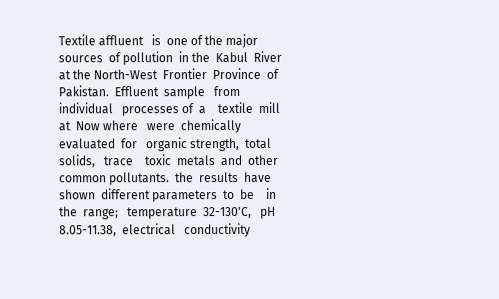Textile affluent   is  one of the major   sources  of pollution  in the  Kabul  River at the North-West  Frontier  Province  of  Pakistan.  Effluent  sample   from  individual   processes of  a    textile  mill  at  Now where   were  chemically  evaluated  for   organic strength,  total solids,   trace    toxic  metals  and  other common pollutants.  the  results  have shown  different parameters  to  be    in   the  range;   temperature  32-130'C,   pH   8.05-11.38,  electrical   conductivity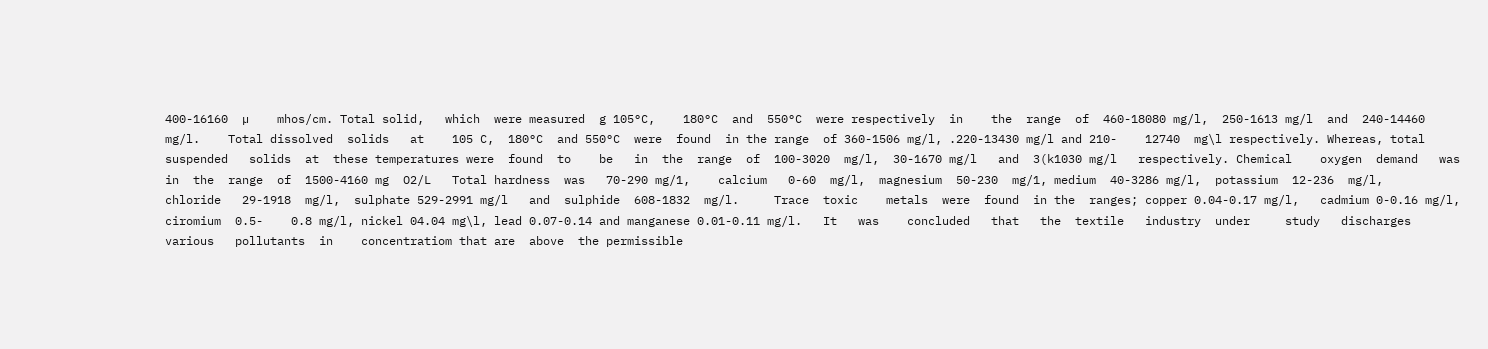400-16160  µ    mhos/cm. Total solid,   which  were measured  g 105°C,    180°C  and  550°C  were respectively  in    the  range  of  460-18080 mg/l,  250-1613 mg/l  and  240-14460 mg/l.    Total dissolved  solids   at    105 C,  180°C  and 550°C  were  found  in the range  of 360-1506 mg/l, .220-13430 mg/l and 210-    12740  mg\l respectively. Whereas, total suspended   solids  at  these temperatures were  found  to    be   in  the  range  of  100-3020  mg/l,  30-1670 mg/l   and  3(k1030 mg/l   respectively. Chemical    oxygen  demand   was  in  the  range  of  1500-4160 mg  O2/L   Total hardness  was   70-290 mg/1,    calcium   0-60  mg/l,  magnesium  50-230  mg/1, medium  40-3286 mg/l,  potassium  12-236  mg/l,    chloride   29-1918  mg/l,  sulphate 529-2991 mg/l   and  sulphide  608-1832  mg/l.     Trace  toxic    metals  were  found  in the  ranges; copper 0.04-0.17 mg/l,   cadmium 0-0.16 mg/l,  ciromium  0.5-    0.8 mg/l, nickel 04.04 mg\l, lead 0.07-0.14 and manganese 0.01-0.11 mg/l.   It   was    concluded   that   the  textile   industry  under     study   discharges   various   pollutants  in    concentratiom that are  above  the permissible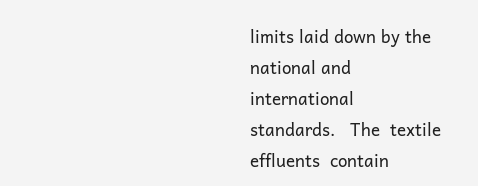limits laid down by the    national and  international    standards.   The  textile   effluents  contain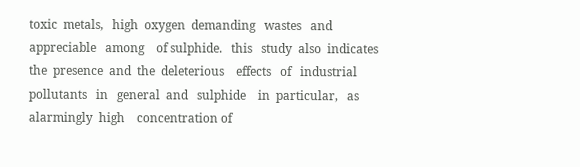toxic  metals,   high  oxygen  demanding   wastes   and    appreciable   among    of sulphide.   this   study  also  indicates    the  presence  and  the  deleterious    effects   of   industrial  pollutants   in   general  and   sulphide    in  particular,   as   alarmingly  high    concentration of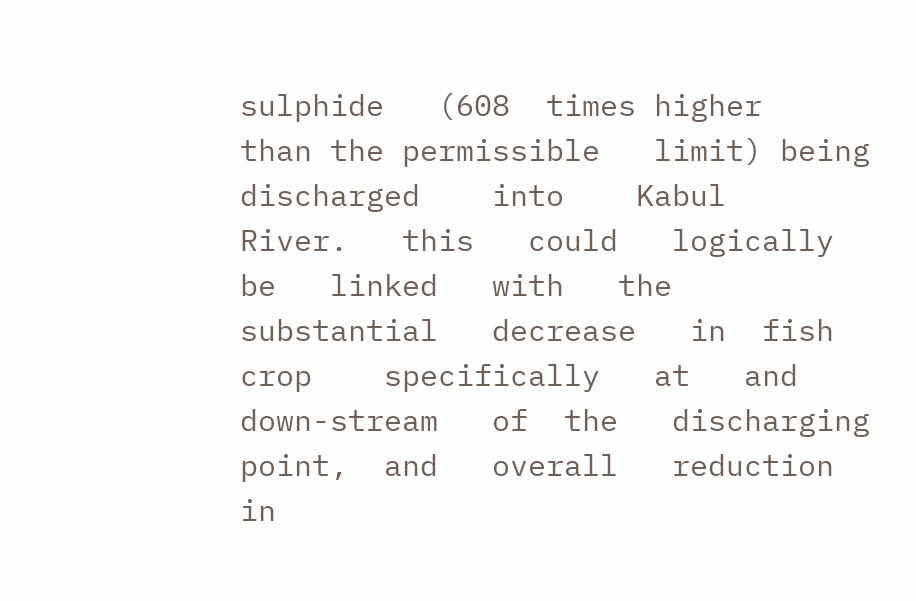sulphide   (608  times higher   than the permissible   limit) being discharged    into    Kabul    River.   this   could   logically   be   linked   with   the  substantial   decrease   in  fish   crop    specifically   at   and   down-stream   of  the   discharging   point,  and   overall   reduction in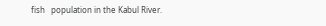fish   population in the Kabul River.